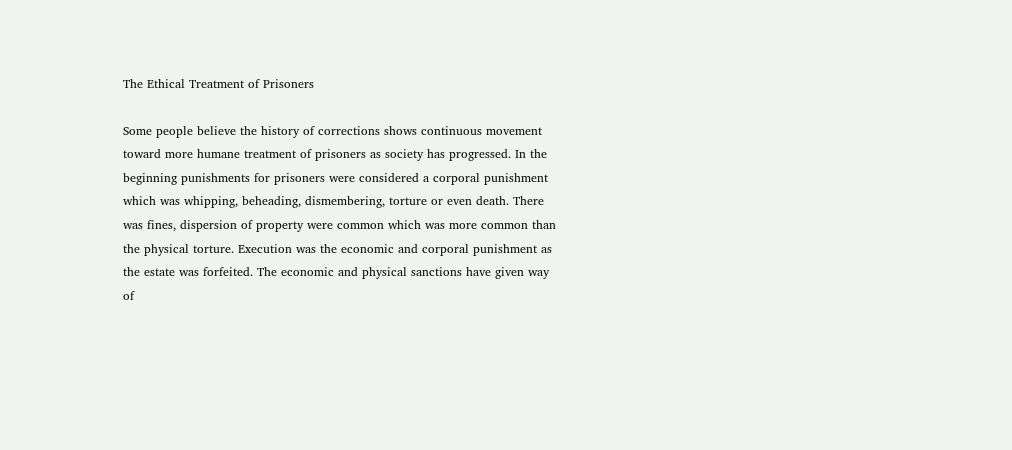The Ethical Treatment of Prisoners

Some people believe the history of corrections shows continuous movement toward more humane treatment of prisoners as society has progressed. In the beginning punishments for prisoners were considered a corporal punishment which was whipping, beheading, dismembering, torture or even death. There was fines, dispersion of property were common which was more common than the physical torture. Execution was the economic and corporal punishment as the estate was forfeited. The economic and physical sanctions have given way of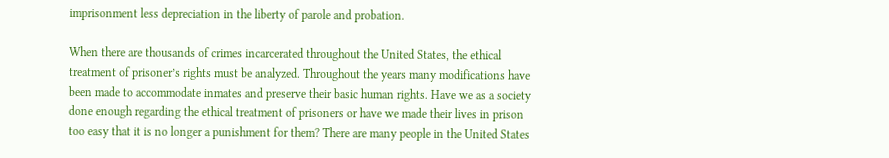imprisonment less depreciation in the liberty of parole and probation.

When there are thousands of crimes incarcerated throughout the United States, the ethical treatment of prisoner’s rights must be analyzed. Throughout the years many modifications have been made to accommodate inmates and preserve their basic human rights. Have we as a society done enough regarding the ethical treatment of prisoners or have we made their lives in prison too easy that it is no longer a punishment for them? There are many people in the United States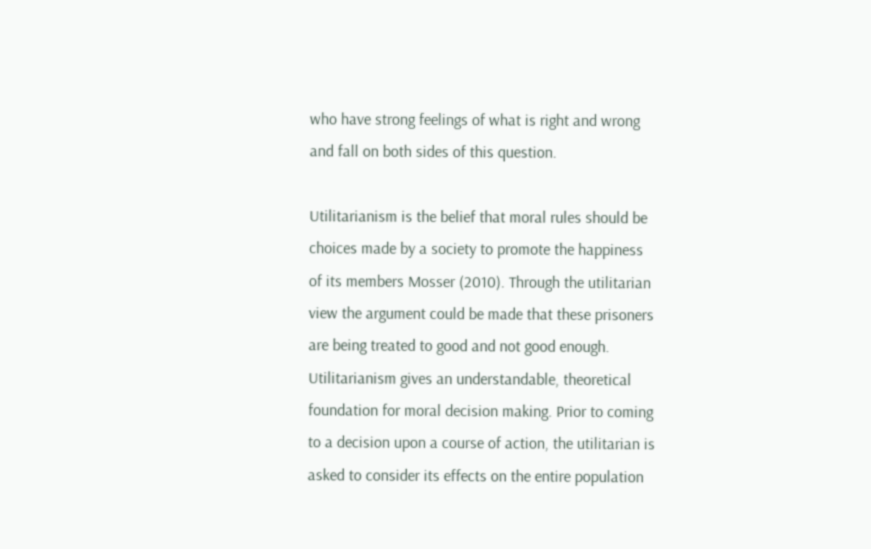who have strong feelings of what is right and wrong and fall on both sides of this question.

Utilitarianism is the belief that moral rules should be choices made by a society to promote the happiness of its members Mosser (2010). Through the utilitarian view the argument could be made that these prisoners are being treated to good and not good enough. Utilitarianism gives an understandable, theoretical foundation for moral decision making. Prior to coming to a decision upon a course of action, the utilitarian is asked to consider its effects on the entire population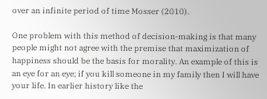over an infinite period of time Mosser (2010).

One problem with this method of decision-making is that many people might not agree with the premise that maximization of happiness should be the basis for morality. An example of this is an eye for an eye; if you kill someone in my family then I will have your life. In earlier history like the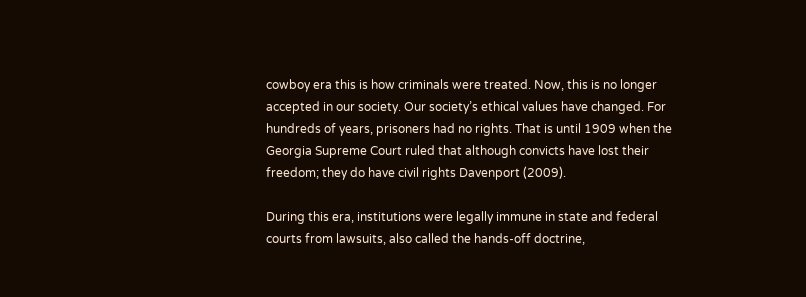cowboy era this is how criminals were treated. Now, this is no longer accepted in our society. Our society’s ethical values have changed. For hundreds of years, prisoners had no rights. That is until 1909 when the Georgia Supreme Court ruled that although convicts have lost their freedom; they do have civil rights Davenport (2009).

During this era, institutions were legally immune in state and federal courts from lawsuits, also called the hands-off doctrine,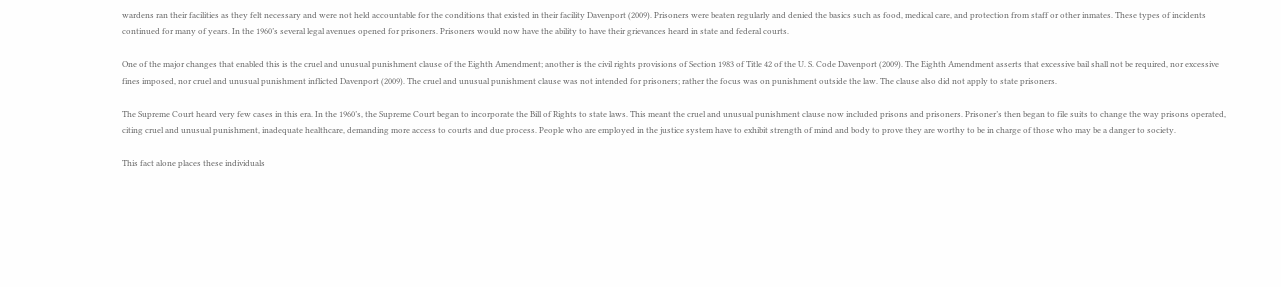wardens ran their facilities as they felt necessary and were not held accountable for the conditions that existed in their facility Davenport (2009). Prisoners were beaten regularly and denied the basics such as food, medical care, and protection from staff or other inmates. These types of incidents continued for many of years. In the 1960’s several legal avenues opened for prisoners. Prisoners would now have the ability to have their grievances heard in state and federal courts.

One of the major changes that enabled this is the cruel and unusual punishment clause of the Eighth Amendment; another is the civil rights provisions of Section 1983 of Title 42 of the U. S. Code Davenport (2009). The Eighth Amendment asserts that excessive bail shall not be required, nor excessive fines imposed, nor cruel and unusual punishment inflicted Davenport (2009). The cruel and unusual punishment clause was not intended for prisoners; rather the focus was on punishment outside the law. The clause also did not apply to state prisoners.

The Supreme Court heard very few cases in this era. In the 1960’s, the Supreme Court began to incorporate the Bill of Rights to state laws. This meant the cruel and unusual punishment clause now included prisons and prisoners. Prisoner’s then began to file suits to change the way prisons operated, citing cruel and unusual punishment, inadequate healthcare, demanding more access to courts and due process. People who are employed in the justice system have to exhibit strength of mind and body to prove they are worthy to be in charge of those who may be a danger to society.

This fact alone places these individuals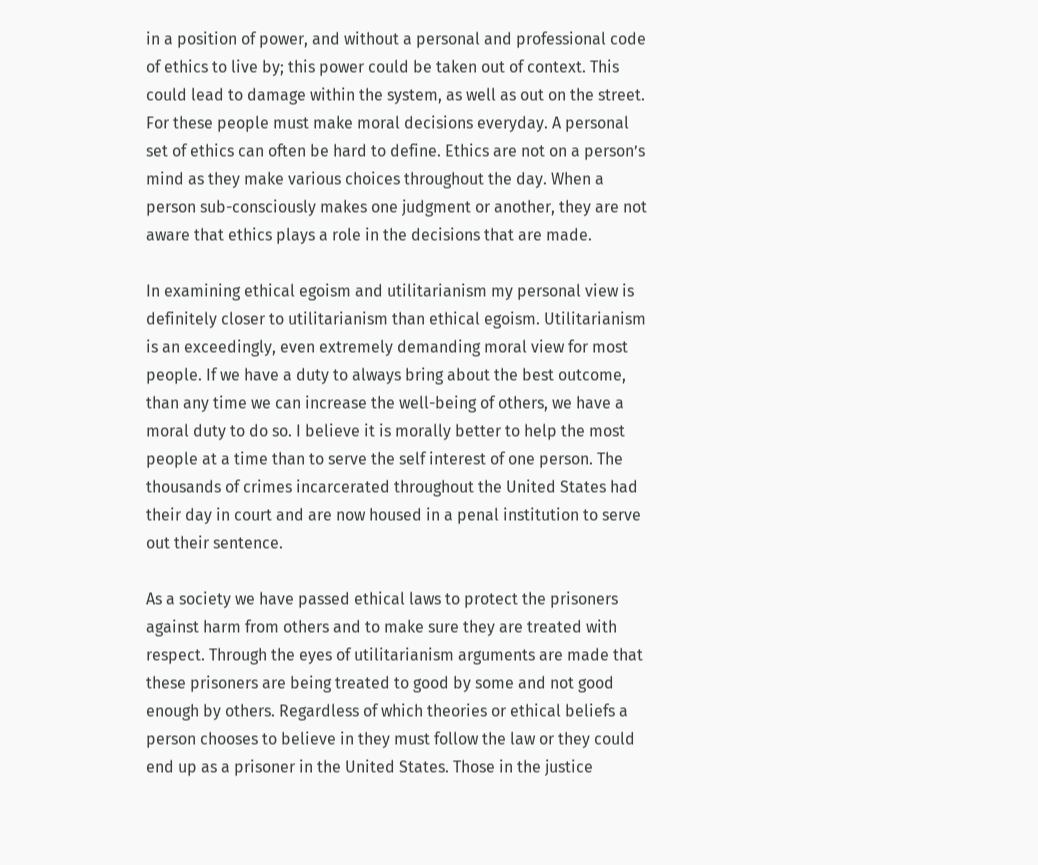in a position of power, and without a personal and professional code of ethics to live by; this power could be taken out of context. This could lead to damage within the system, as well as out on the street. For these people must make moral decisions everyday. A personal set of ethics can often be hard to define. Ethics are not on a person’s mind as they make various choices throughout the day. When a person sub-consciously makes one judgment or another, they are not aware that ethics plays a role in the decisions that are made.

In examining ethical egoism and utilitarianism my personal view is definitely closer to utilitarianism than ethical egoism. Utilitarianism is an exceedingly, even extremely demanding moral view for most people. If we have a duty to always bring about the best outcome, than any time we can increase the well-being of others, we have a moral duty to do so. I believe it is morally better to help the most people at a time than to serve the self interest of one person. The thousands of crimes incarcerated throughout the United States had their day in court and are now housed in a penal institution to serve out their sentence.

As a society we have passed ethical laws to protect the prisoners against harm from others and to make sure they are treated with respect. Through the eyes of utilitarianism arguments are made that these prisoners are being treated to good by some and not good enough by others. Regardless of which theories or ethical beliefs a person chooses to believe in they must follow the law or they could end up as a prisoner in the United States. Those in the justice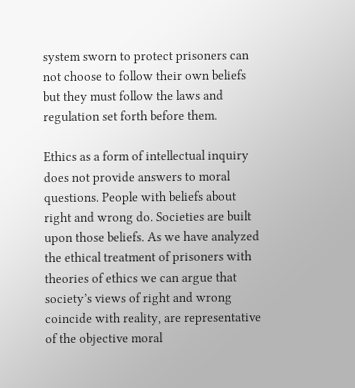system sworn to protect prisoners can not choose to follow their own beliefs but they must follow the laws and regulation set forth before them.

Ethics as a form of intellectual inquiry does not provide answers to moral questions. People with beliefs about right and wrong do. Societies are built upon those beliefs. As we have analyzed the ethical treatment of prisoners with theories of ethics we can argue that society’s views of right and wrong coincide with reality, are representative of the objective moral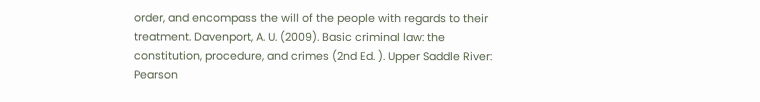order, and encompass the will of the people with regards to their treatment. Davenport, A. U. (2009). Basic criminal law: the constitution, procedure, and crimes (2nd Ed. ). Upper Saddle River: Pearson